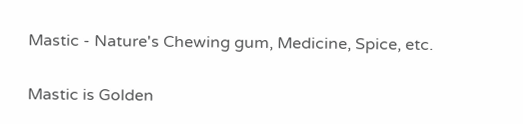Mastic - Nature's Chewing gum, Medicine, Spice, etc.

Mastic is Golden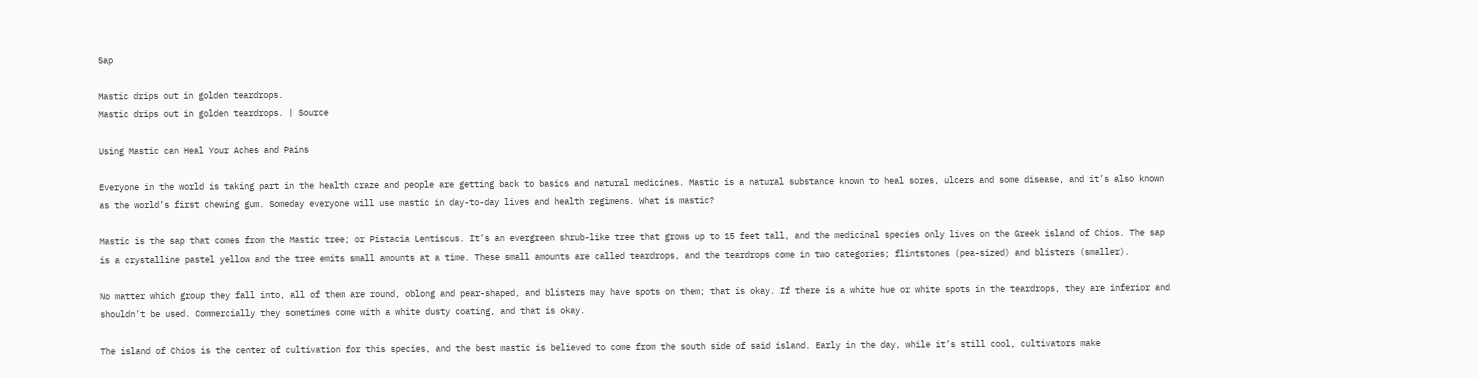Sap

Mastic drips out in golden teardrops.
Mastic drips out in golden teardrops. | Source

Using Mastic can Heal Your Aches and Pains

Everyone in the world is taking part in the health craze and people are getting back to basics and natural medicines. Mastic is a natural substance known to heal sores, ulcers and some disease, and it’s also known as the world’s first chewing gum. Someday everyone will use mastic in day-to-day lives and health regimens. What is mastic?

Mastic is the sap that comes from the Mastic tree; or Pistacia Lentiscus. It’s an evergreen shrub-like tree that grows up to 15 feet tall, and the medicinal species only lives on the Greek island of Chios. The sap is a crystalline pastel yellow and the tree emits small amounts at a time. These small amounts are called teardrops, and the teardrops come in two categories; flintstones (pea-sized) and blisters (smaller).

No matter which group they fall into, all of them are round, oblong and pear-shaped, and blisters may have spots on them; that is okay. If there is a white hue or white spots in the teardrops, they are inferior and shouldn’t be used. Commercially they sometimes come with a white dusty coating, and that is okay.

The island of Chios is the center of cultivation for this species, and the best mastic is believed to come from the south side of said island. Early in the day, while it’s still cool, cultivators make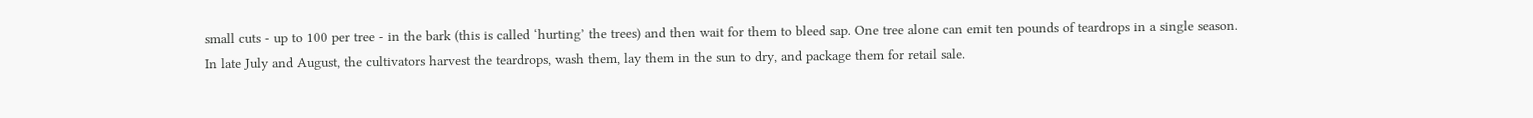small cuts - up to 100 per tree - in the bark (this is called ‘hurting’ the trees) and then wait for them to bleed sap. One tree alone can emit ten pounds of teardrops in a single season. In late July and August, the cultivators harvest the teardrops, wash them, lay them in the sun to dry, and package them for retail sale.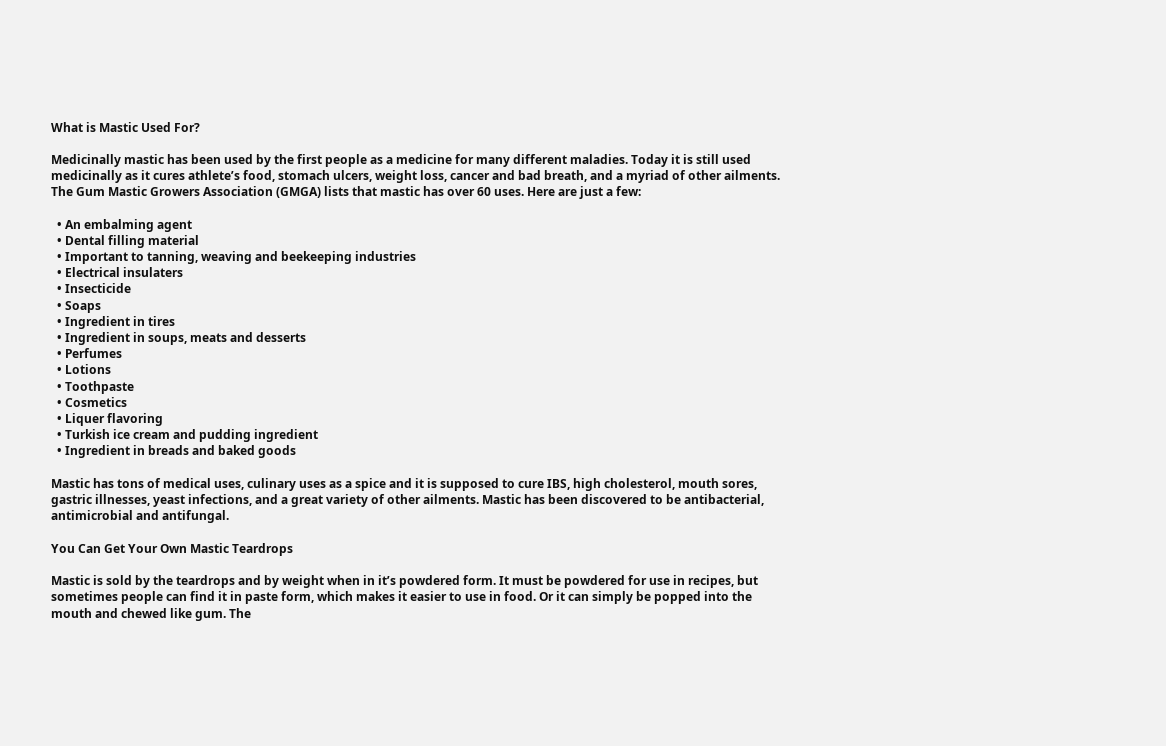What is Mastic Used For?

Medicinally mastic has been used by the first people as a medicine for many different maladies. Today it is still used medicinally as it cures athlete’s food, stomach ulcers, weight loss, cancer and bad breath, and a myriad of other ailments. The Gum Mastic Growers Association (GMGA) lists that mastic has over 60 uses. Here are just a few:

  • An embalming agent
  • Dental filling material
  • Important to tanning, weaving and beekeeping industries
  • Electrical insulaters
  • Insecticide
  • Soaps
  • Ingredient in tires
  • Ingredient in soups, meats and desserts
  • Perfumes
  • Lotions
  • Toothpaste
  • Cosmetics
  • Liquer flavoring
  • Turkish ice cream and pudding ingredient
  • Ingredient in breads and baked goods

Mastic has tons of medical uses, culinary uses as a spice and it is supposed to cure IBS, high cholesterol, mouth sores, gastric illnesses, yeast infections, and a great variety of other ailments. Mastic has been discovered to be antibacterial, antimicrobial and antifungal.

You Can Get Your Own Mastic Teardrops

Mastic is sold by the teardrops and by weight when in it’s powdered form. It must be powdered for use in recipes, but sometimes people can find it in paste form, which makes it easier to use in food. Or it can simply be popped into the mouth and chewed like gum. The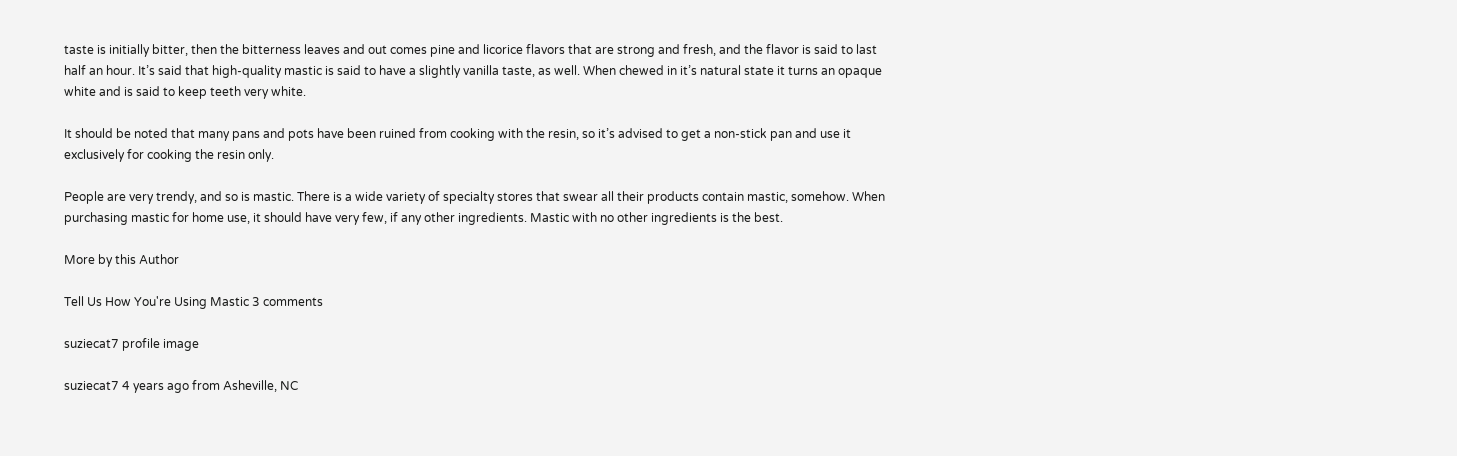taste is initially bitter, then the bitterness leaves and out comes pine and licorice flavors that are strong and fresh, and the flavor is said to last half an hour. It’s said that high-quality mastic is said to have a slightly vanilla taste, as well. When chewed in it’s natural state it turns an opaque white and is said to keep teeth very white.

It should be noted that many pans and pots have been ruined from cooking with the resin, so it’s advised to get a non-stick pan and use it exclusively for cooking the resin only.

People are very trendy, and so is mastic. There is a wide variety of specialty stores that swear all their products contain mastic, somehow. When purchasing mastic for home use, it should have very few, if any other ingredients. Mastic with no other ingredients is the best.

More by this Author

Tell Us How You're Using Mastic 3 comments

suziecat7 profile image

suziecat7 4 years ago from Asheville, NC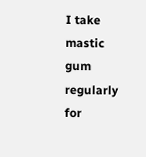I take mastic gum regularly for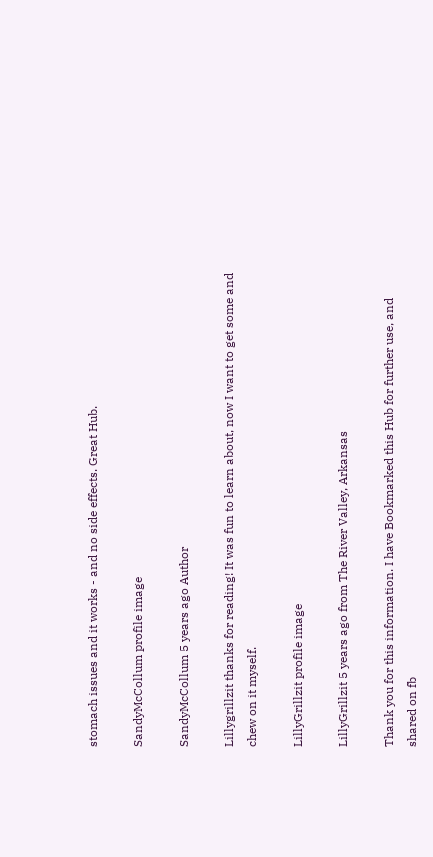stomach issues and it works - and no side effects. Great Hub.

SandyMcCollum profile image

SandyMcCollum 5 years ago Author

Lillygrillzit thanks for reading! It was fun to learn about, now I want to get some and chew on it myself.

LillyGrillzit profile image

LillyGrillzit 5 years ago from The River Valley, Arkansas

Thank you for this information. I have Bookmarked this Hub for further use, and shared on fb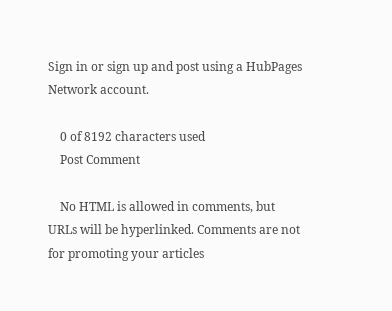Sign in or sign up and post using a HubPages Network account.

    0 of 8192 characters used
    Post Comment

    No HTML is allowed in comments, but URLs will be hyperlinked. Comments are not for promoting your articles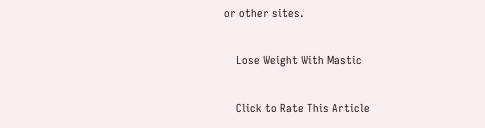or other sites.

    Lose Weight With Mastic

    Click to Rate This Article